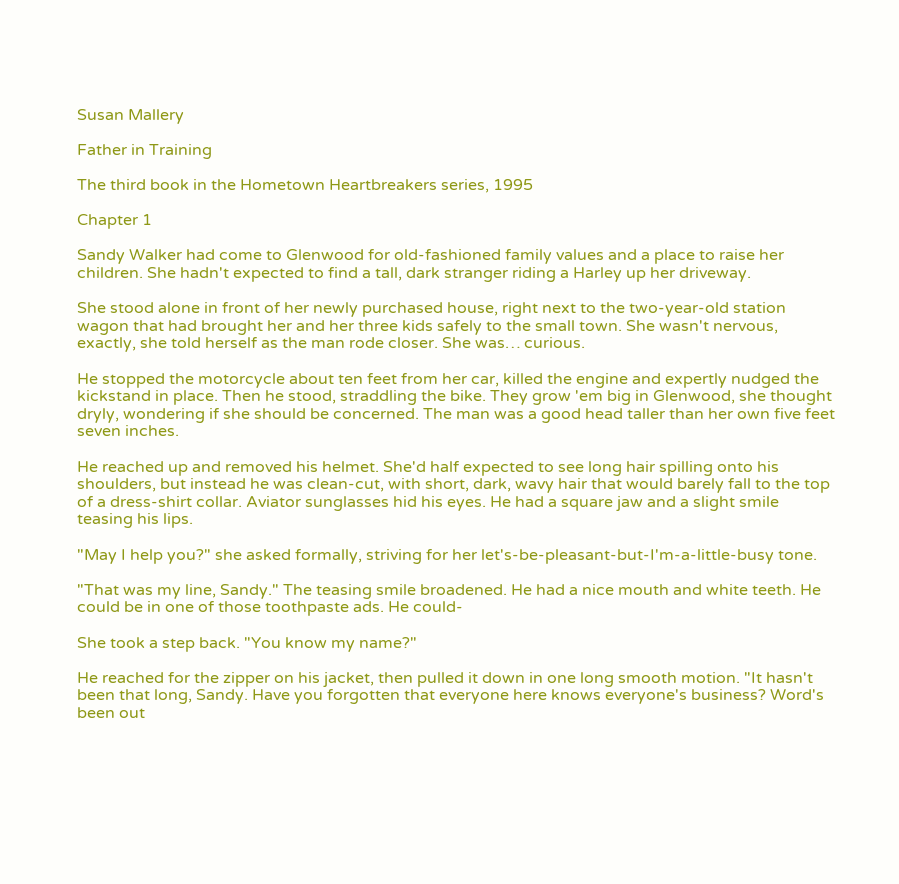Susan Mallery

Father in Training

The third book in the Hometown Heartbreakers series, 1995

Chapter 1

Sandy Walker had come to Glenwood for old-fashioned family values and a place to raise her children. She hadn't expected to find a tall, dark stranger riding a Harley up her driveway.

She stood alone in front of her newly purchased house, right next to the two-year-old station wagon that had brought her and her three kids safely to the small town. She wasn't nervous, exactly, she told herself as the man rode closer. She was… curious.

He stopped the motorcycle about ten feet from her car, killed the engine and expertly nudged the kickstand in place. Then he stood, straddling the bike. They grow 'em big in Glenwood, she thought dryly, wondering if she should be concerned. The man was a good head taller than her own five feet seven inches.

He reached up and removed his helmet. She'd half expected to see long hair spilling onto his shoulders, but instead he was clean-cut, with short, dark, wavy hair that would barely fall to the top of a dress-shirt collar. Aviator sunglasses hid his eyes. He had a square jaw and a slight smile teasing his lips.

"May I help you?" she asked formally, striving for her let's-be-pleasant-but-I'm-a-little-busy tone.

"That was my line, Sandy." The teasing smile broadened. He had a nice mouth and white teeth. He could be in one of those toothpaste ads. He could-

She took a step back. "You know my name?"

He reached for the zipper on his jacket, then pulled it down in one long smooth motion. "It hasn't been that long, Sandy. Have you forgotten that everyone here knows everyone's business? Word's been out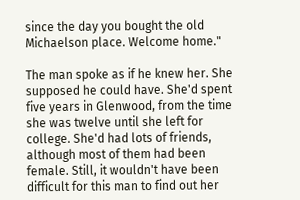since the day you bought the old Michaelson place. Welcome home."

The man spoke as if he knew her. She supposed he could have. She'd spent five years in Glenwood, from the time she was twelve until she left for college. She'd had lots of friends, although most of them had been female. Still, it wouldn't have been difficult for this man to find out her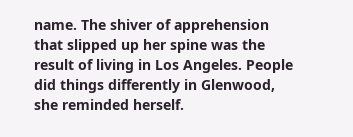name. The shiver of apprehension that slipped up her spine was the result of living in Los Angeles. People did things differently in Glenwood, she reminded herself.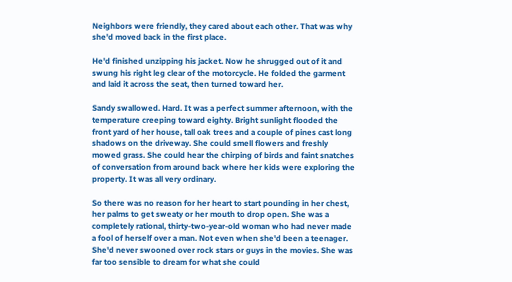Neighbors were friendly, they cared about each other. That was why she'd moved back in the first place.

He'd finished unzipping his jacket. Now he shrugged out of it and swung his right leg clear of the motorcycle. He folded the garment and laid it across the seat, then turned toward her.

Sandy swallowed. Hard. It was a perfect summer afternoon, with the temperature creeping toward eighty. Bright sunlight flooded the front yard of her house, tall oak trees and a couple of pines cast long shadows on the driveway. She could smell flowers and freshly mowed grass. She could hear the chirping of birds and faint snatches of conversation from around back where her kids were exploring the property. It was all very ordinary.

So there was no reason for her heart to start pounding in her chest, her palms to get sweaty or her mouth to drop open. She was a completely rational, thirty-two-year-old woman who had never made a fool of herself over a man. Not even when she'd been a teenager. She'd never swooned over rock stars or guys in the movies. She was far too sensible to dream for what she could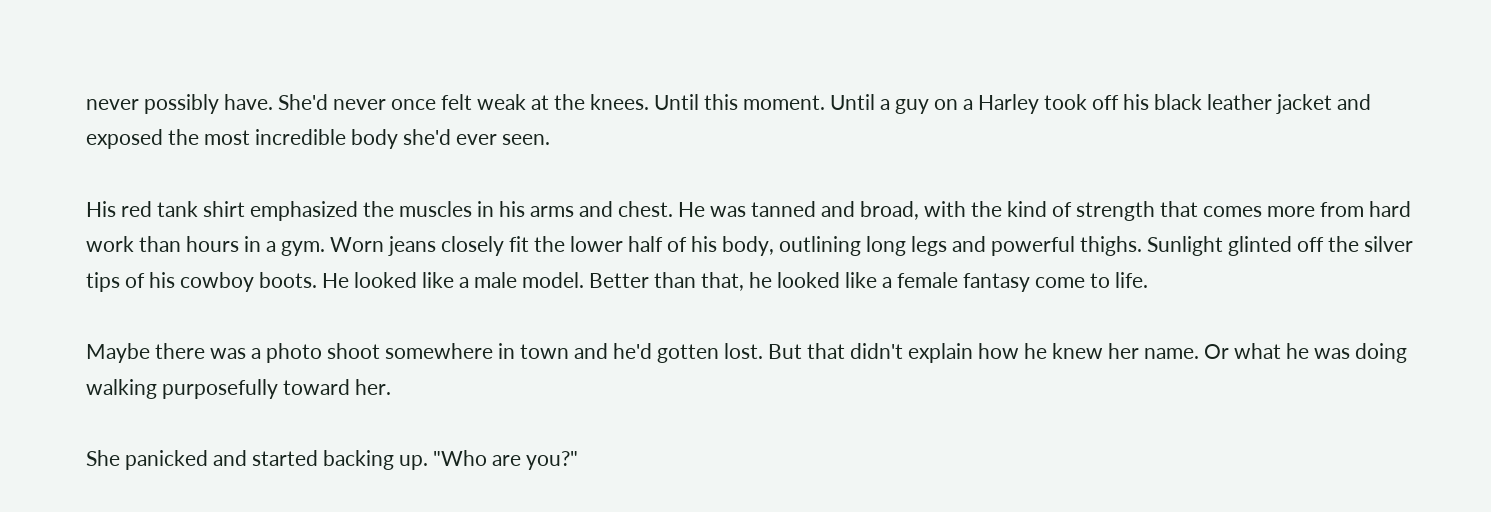never possibly have. She'd never once felt weak at the knees. Until this moment. Until a guy on a Harley took off his black leather jacket and exposed the most incredible body she'd ever seen.

His red tank shirt emphasized the muscles in his arms and chest. He was tanned and broad, with the kind of strength that comes more from hard work than hours in a gym. Worn jeans closely fit the lower half of his body, outlining long legs and powerful thighs. Sunlight glinted off the silver tips of his cowboy boots. He looked like a male model. Better than that, he looked like a female fantasy come to life.

Maybe there was a photo shoot somewhere in town and he'd gotten lost. But that didn't explain how he knew her name. Or what he was doing walking purposefully toward her.

She panicked and started backing up. "Who are you?"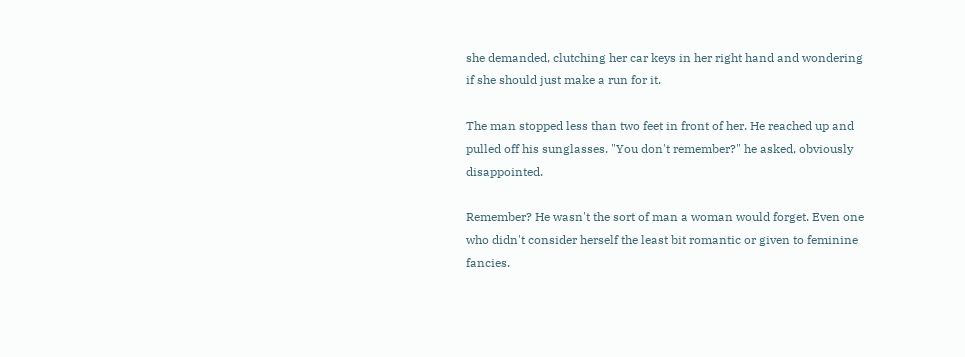she demanded, clutching her car keys in her right hand and wondering if she should just make a run for it.

The man stopped less than two feet in front of her. He reached up and pulled off his sunglasses. "You don't remember?" he asked, obviously disappointed.

Remember? He wasn't the sort of man a woman would forget. Even one who didn't consider herself the least bit romantic or given to feminine fancies.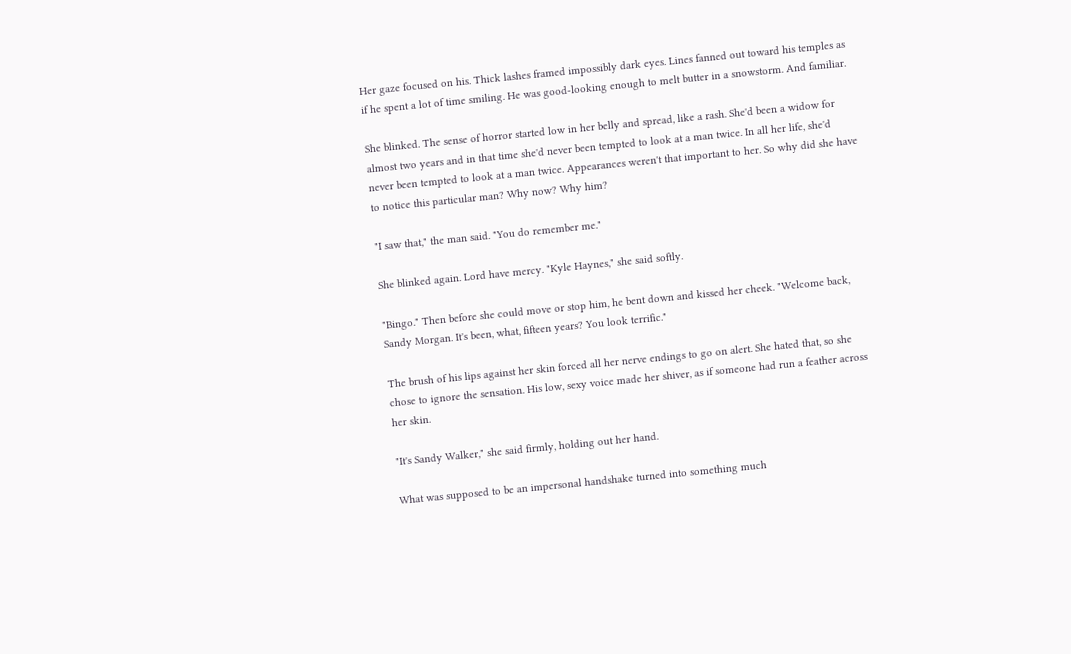Her gaze focused on his. Thick lashes framed impossibly dark eyes. Lines fanned out toward his temples as if he spent a lot of time smiling. He was good-looking enough to melt butter in a snowstorm. And familiar.

She blinked. The sense of horror started low in her belly and spread, like a rash. She'd been a widow for almost two years and in that time she'd never been tempted to look at a man twice. In all her life, she'd never been tempted to look at a man twice. Appearances weren't that important to her. So why did she have to notice this particular man? Why now? Why him?

"I saw that," the man said. "You do remember me."

She blinked again. Lord have mercy. "Kyle Haynes," she said softly.

"Bingo." Then before she could move or stop him, he bent down and kissed her cheek. "Welcome back, Sandy Morgan. It's been, what, fifteen years? You look terrific."

The brush of his lips against her skin forced all her nerve endings to go on alert. She hated that, so she chose to ignore the sensation. His low, sexy voice made her shiver, as if someone had run a feather across her skin.

"It's Sandy Walker," she said firmly, holding out her hand.

What was supposed to be an impersonal handshake turned into something much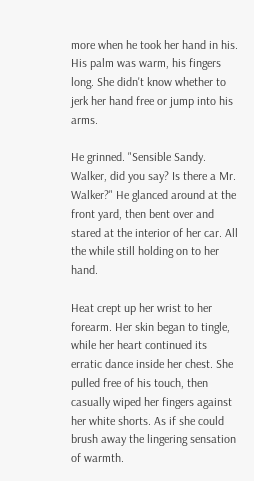more when he took her hand in his. His palm was warm, his fingers long. She didn't know whether to jerk her hand free or jump into his arms.

He grinned. "Sensible Sandy. Walker, did you say? Is there a Mr. Walker?" He glanced around at the front yard, then bent over and stared at the interior of her car. All the while still holding on to her hand.

Heat crept up her wrist to her forearm. Her skin began to tingle, while her heart continued its erratic dance inside her chest. She pulled free of his touch, then casually wiped her fingers against her white shorts. As if she could brush away the lingering sensation of warmth.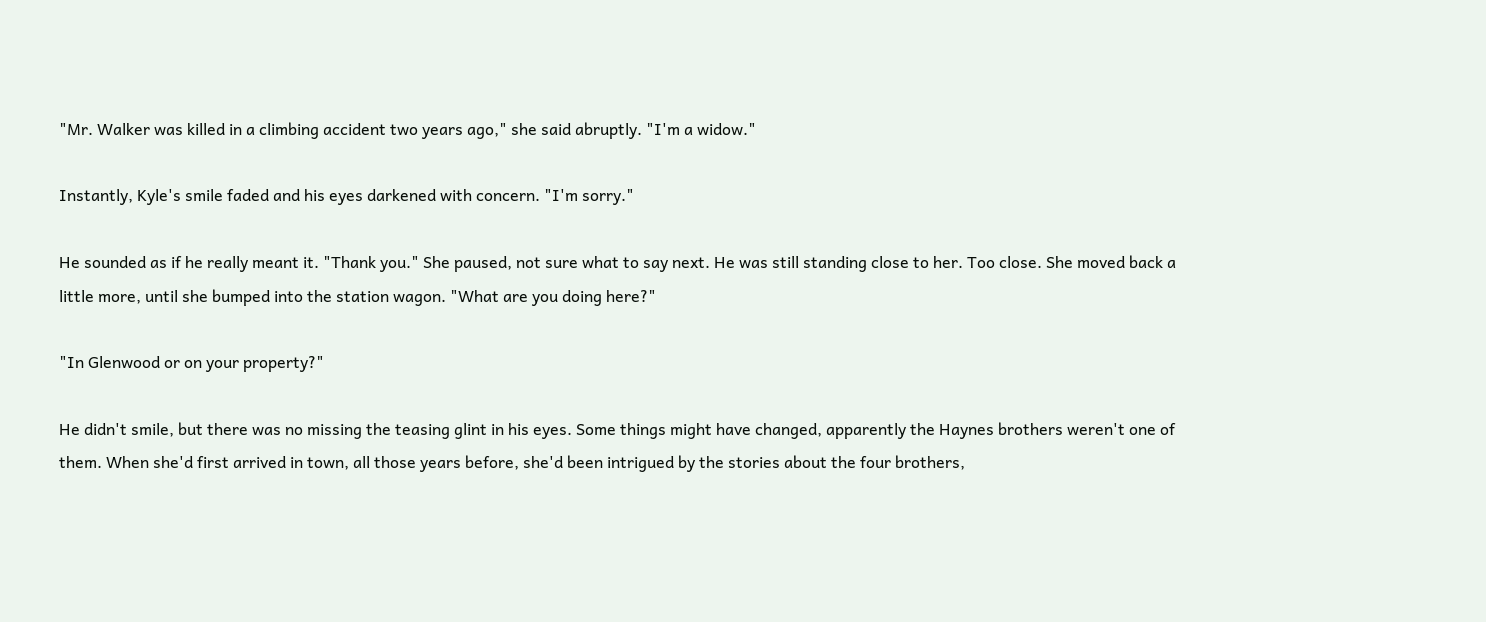"Mr. Walker was killed in a climbing accident two years ago," she said abruptly. "I'm a widow."

Instantly, Kyle's smile faded and his eyes darkened with concern. "I'm sorry."

He sounded as if he really meant it. "Thank you." She paused, not sure what to say next. He was still standing close to her. Too close. She moved back a little more, until she bumped into the station wagon. "What are you doing here?"

"In Glenwood or on your property?"

He didn't smile, but there was no missing the teasing glint in his eyes. Some things might have changed, apparently the Haynes brothers weren't one of them. When she'd first arrived in town, all those years before, she'd been intrigued by the stories about the four brothers,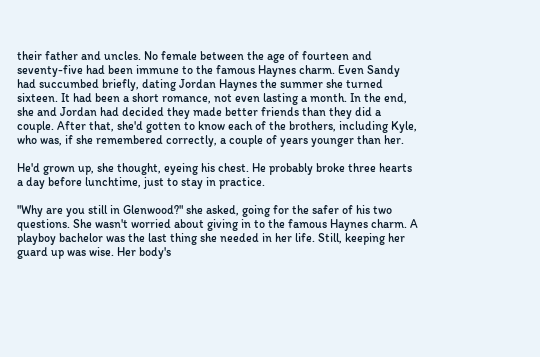their father and uncles. No female between the age of fourteen and seventy-five had been immune to the famous Haynes charm. Even Sandy had succumbed briefly, dating Jordan Haynes the summer she turned sixteen. It had been a short romance, not even lasting a month. In the end, she and Jordan had decided they made better friends than they did a couple. After that, she'd gotten to know each of the brothers, including Kyle, who was, if she remembered correctly, a couple of years younger than her.

He'd grown up, she thought, eyeing his chest. He probably broke three hearts a day before lunchtime, just to stay in practice.

"Why are you still in Glenwood?" she asked, going for the safer of his two questions. She wasn't worried about giving in to the famous Haynes charm. A playboy bachelor was the last thing she needed in her life. Still, keeping her guard up was wise. Her body's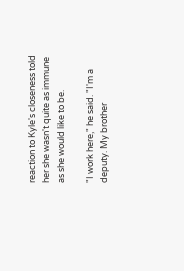reaction to Kyle's closeness told her she wasn't quite as immune as she would like to be.

"I work here," he said. "I'm a deputy. My brother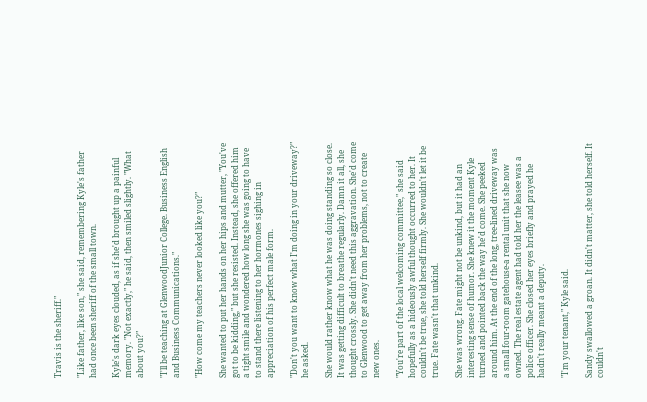Travis is the sheriff."

"Like father, like son," she said, remembering Kyle's father had once been sheriff of the small town.

Kyle's dark eyes clouded, as if she'd brought up a painful memory. "Not exactly," he said, then smiled slightly. "What about you?"

"I'll be teaching at GlenwoodJunior College. Business English and Business Communications."

"How come my teachers never looked like you?"

She wanted to put her hands on her hips and mutter, "You've got to be kidding," but she resisted. Instead, she offered him a tight smile and wondered how long she was going to have to stand there listening to her hormones sighing in appreciation of his perfect male form.

"Don't you want to know what I'm doing in your driveway?" he asked.

She would rather know what he was doing standing so close. It was getting difficult to breathe regularly. Damn it all, she thought crossly. She didn't need this aggravation. She'd come to Glenwood to get away from her problems, not to create new ones.

"You're part of the local welcoming committee," she said hopefully as a hideously awful thought occurred to her. It couldn't be true, she told herself firmly. She wouldn't let it be true. Fate wasn't that unkind.

She was wrong. Fate might not be unkind, but it had an interesting sense of humor. She knew it the moment Kyle turned and pointed back the way he'd come. She peeked around him. At the end of the long, tree-lined driveway was a small four-room gatehouse-a rental unit that she now owned. The real estate agent had told her the leasee was a police officer. She closed her eyes briefly and prayed he hadn't really meant a deputy.

"I'm your tenant," Kyle said.

Sandy swallowed a groan. It didn't matter, she told herself. It couldn't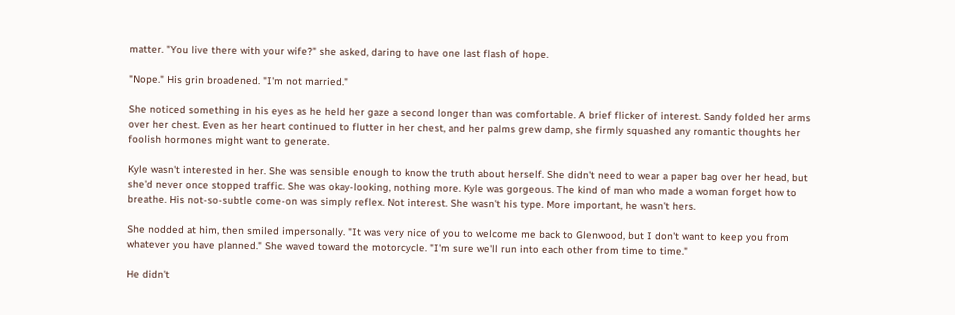matter. "You live there with your wife?" she asked, daring to have one last flash of hope.

"Nope." His grin broadened. "I'm not married."

She noticed something in his eyes as he held her gaze a second longer than was comfortable. A brief flicker of interest. Sandy folded her arms over her chest. Even as her heart continued to flutter in her chest, and her palms grew damp, she firmly squashed any romantic thoughts her foolish hormones might want to generate.

Kyle wasn't interested in her. She was sensible enough to know the truth about herself. She didn't need to wear a paper bag over her head, but she'd never once stopped traffic. She was okay-looking, nothing more. Kyle was gorgeous. The kind of man who made a woman forget how to breathe. His not-so-subtle come-on was simply reflex. Not interest. She wasn't his type. More important, he wasn't hers.

She nodded at him, then smiled impersonally. "It was very nice of you to welcome me back to Glenwood, but I don't want to keep you from whatever you have planned." She waved toward the motorcycle. "I'm sure we'll run into each other from time to time."

He didn't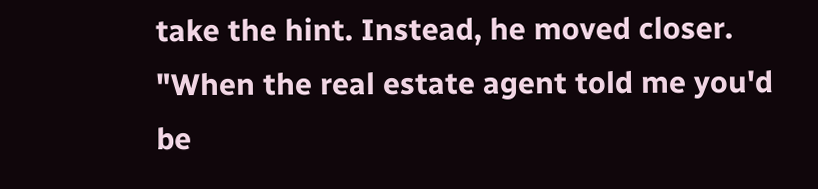take the hint. Instead, he moved closer. "When the real estate agent told me you'd be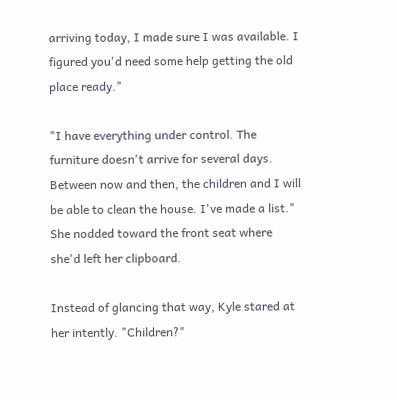arriving today, I made sure I was available. I figured you'd need some help getting the old place ready."

"I have everything under control. The furniture doesn't arrive for several days. Between now and then, the children and I will be able to clean the house. I've made a list." She nodded toward the front seat where she'd left her clipboard.

Instead of glancing that way, Kyle stared at her intently. "Children?"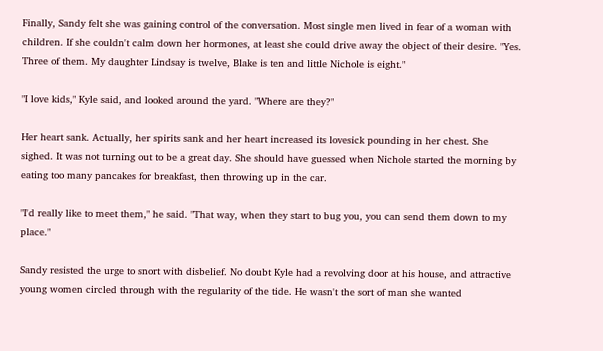Finally, Sandy felt she was gaining control of the conversation. Most single men lived in fear of a woman with children. If she couldn't calm down her hormones, at least she could drive away the object of their desire. "Yes. Three of them. My daughter Lindsay is twelve, Blake is ten and little Nichole is eight."

"I love kids," Kyle said, and looked around the yard. "Where are they?"

Her heart sank. Actually, her spirits sank and her heart increased its lovesick pounding in her chest. She sighed. It was not turning out to be a great day. She should have guessed when Nichole started the morning by eating too many pancakes for breakfast, then throwing up in the car.

"I'd really like to meet them," he said. "That way, when they start to bug you, you can send them down to my place."

Sandy resisted the urge to snort with disbelief. No doubt Kyle had a revolving door at his house, and attractive young women circled through with the regularity of the tide. He wasn't the sort of man she wanted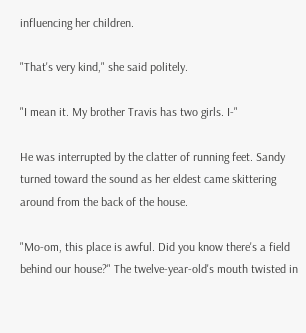influencing her children.

"That's very kind," she said politely.

"I mean it. My brother Travis has two girls. I-"

He was interrupted by the clatter of running feet. Sandy turned toward the sound as her eldest came skittering around from the back of the house.

"Mo-om, this place is awful. Did you know there's a field behind our house?" The twelve-year-old's mouth twisted in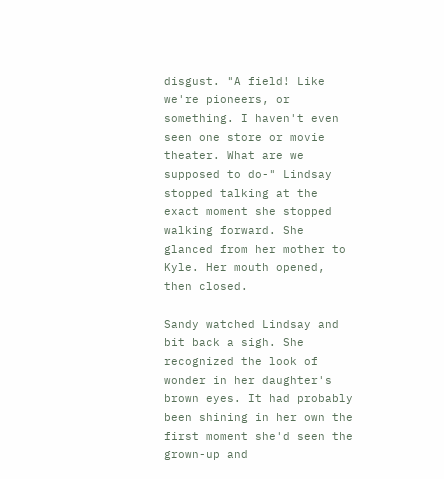disgust. "A field! Like we're pioneers, or something. I haven't even seen one store or movie theater. What are we supposed to do-" Lindsay stopped talking at the exact moment she stopped walking forward. She glanced from her mother to Kyle. Her mouth opened, then closed.

Sandy watched Lindsay and bit back a sigh. She recognized the look of wonder in her daughter's brown eyes. It had probably been shining in her own the first moment she'd seen the grown-up and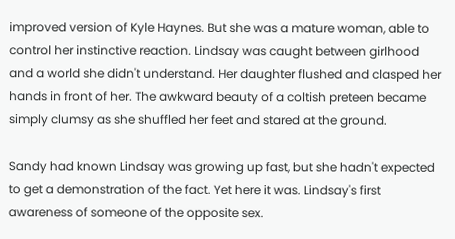improved version of Kyle Haynes. But she was a mature woman, able to control her instinctive reaction. Lindsay was caught between girlhood and a world she didn't understand. Her daughter flushed and clasped her hands in front of her. The awkward beauty of a coltish preteen became simply clumsy as she shuffled her feet and stared at the ground.

Sandy had known Lindsay was growing up fast, but she hadn't expected to get a demonstration of the fact. Yet here it was. Lindsay's first awareness of someone of the opposite sex.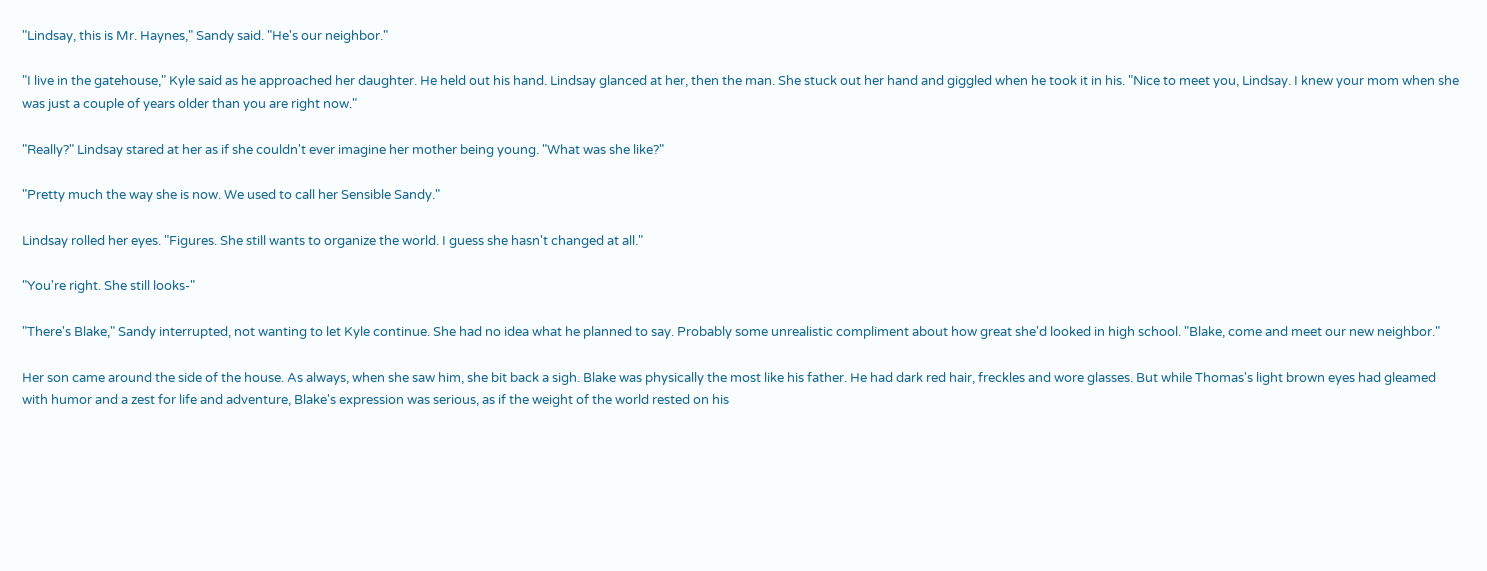"Lindsay, this is Mr. Haynes," Sandy said. "He's our neighbor."

"I live in the gatehouse," Kyle said as he approached her daughter. He held out his hand. Lindsay glanced at her, then the man. She stuck out her hand and giggled when he took it in his. "Nice to meet you, Lindsay. I knew your mom when she was just a couple of years older than you are right now."

"Really?" Lindsay stared at her as if she couldn't ever imagine her mother being young. "What was she like?"

"Pretty much the way she is now. We used to call her Sensible Sandy."

Lindsay rolled her eyes. "Figures. She still wants to organize the world. I guess she hasn't changed at all."

"You're right. She still looks-"

"There's Blake," Sandy interrupted, not wanting to let Kyle continue. She had no idea what he planned to say. Probably some unrealistic compliment about how great she'd looked in high school. "Blake, come and meet our new neighbor."

Her son came around the side of the house. As always, when she saw him, she bit back a sigh. Blake was physically the most like his father. He had dark red hair, freckles and wore glasses. But while Thomas's light brown eyes had gleamed with humor and a zest for life and adventure, Blake's expression was serious, as if the weight of the world rested on his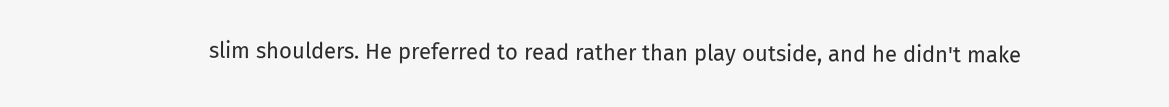slim shoulders. He preferred to read rather than play outside, and he didn't make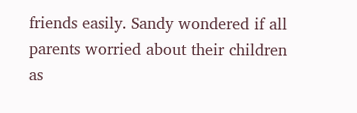friends easily. Sandy wondered if all parents worried about their children as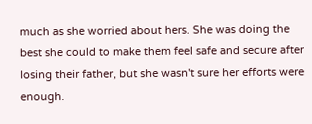much as she worried about hers. She was doing the best she could to make them feel safe and secure after losing their father, but she wasn't sure her efforts were enough.